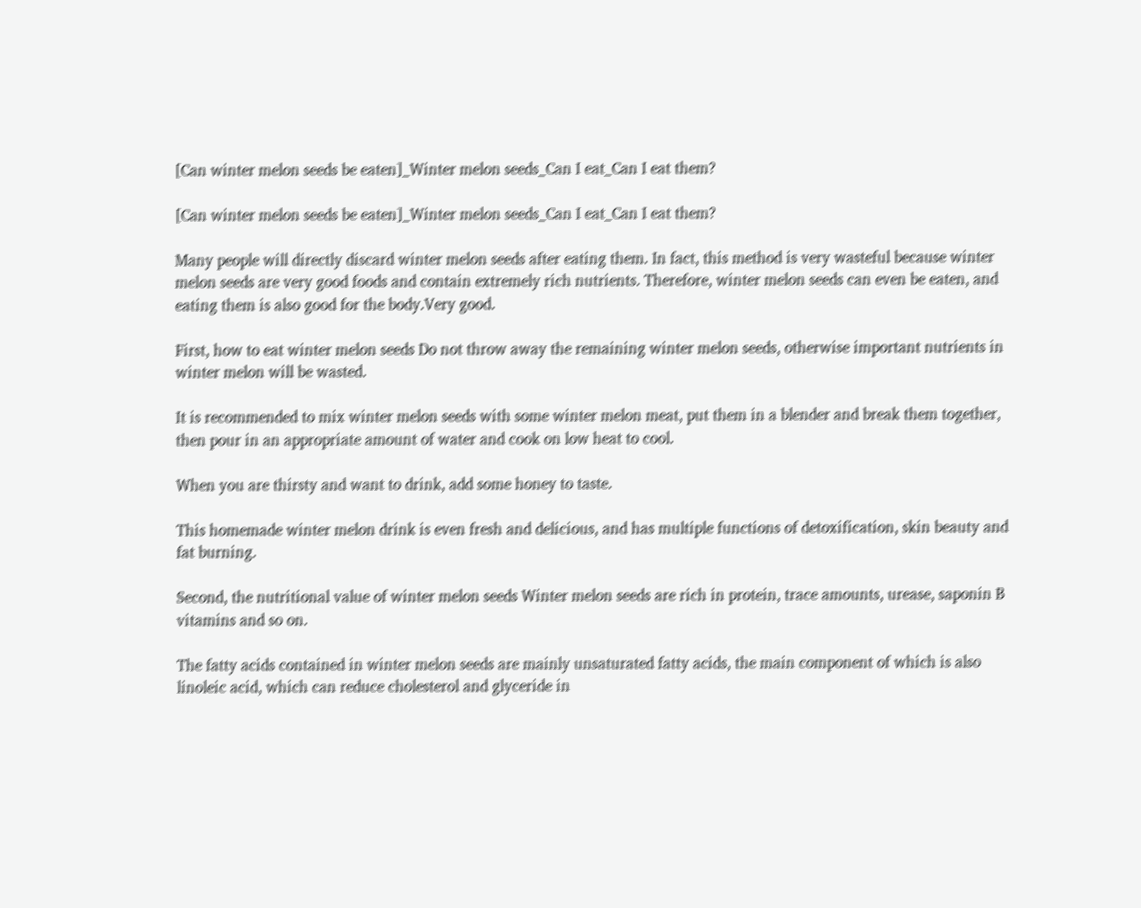[Can winter melon seeds be eaten]_Winter melon seeds_Can I eat_Can I eat them?

[Can winter melon seeds be eaten]_Winter melon seeds_Can I eat_Can I eat them?

Many people will directly discard winter melon seeds after eating them. In fact, this method is very wasteful because winter melon seeds are very good foods and contain extremely rich nutrients. Therefore, winter melon seeds can even be eaten, and eating them is also good for the body.Very good.

First, how to eat winter melon seeds Do not throw away the remaining winter melon seeds, otherwise important nutrients in winter melon will be wasted.

It is recommended to mix winter melon seeds with some winter melon meat, put them in a blender and break them together, then pour in an appropriate amount of water and cook on low heat to cool.

When you are thirsty and want to drink, add some honey to taste.

This homemade winter melon drink is even fresh and delicious, and has multiple functions of detoxification, skin beauty and fat burning.

Second, the nutritional value of winter melon seeds Winter melon seeds are rich in protein, trace amounts, urease, saponin B vitamins and so on.

The fatty acids contained in winter melon seeds are mainly unsaturated fatty acids, the main component of which is also linoleic acid, which can reduce cholesterol and glyceride in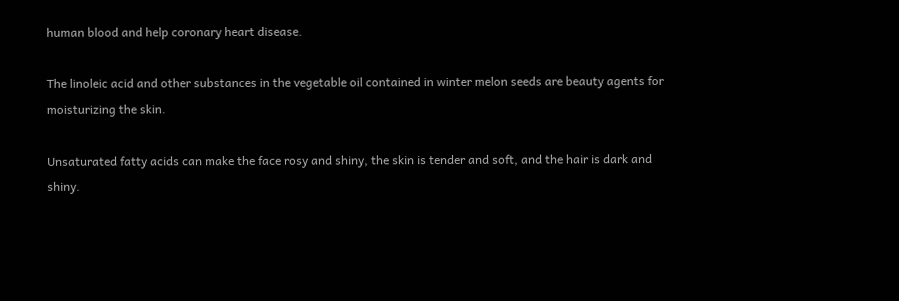human blood and help coronary heart disease.

The linoleic acid and other substances in the vegetable oil contained in winter melon seeds are beauty agents for moisturizing the skin.

Unsaturated fatty acids can make the face rosy and shiny, the skin is tender and soft, and the hair is dark and shiny.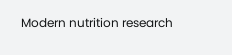Modern nutrition research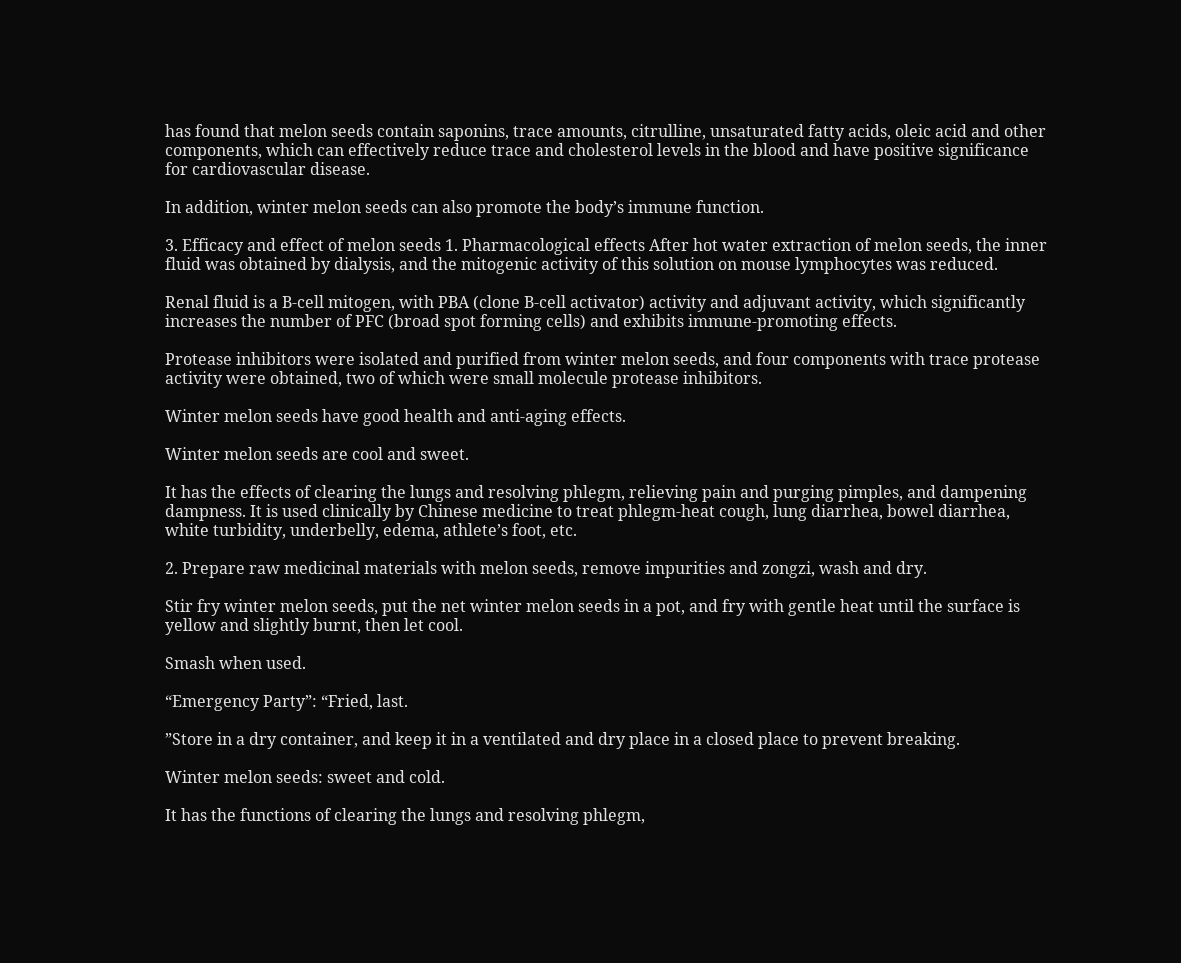has found that melon seeds contain saponins, trace amounts, citrulline, unsaturated fatty acids, oleic acid and other components, which can effectively reduce trace and cholesterol levels in the blood and have positive significance for cardiovascular disease.

In addition, winter melon seeds can also promote the body’s immune function.

3. Efficacy and effect of melon seeds 1. Pharmacological effects After hot water extraction of melon seeds, the inner fluid was obtained by dialysis, and the mitogenic activity of this solution on mouse lymphocytes was reduced.

Renal fluid is a B-cell mitogen, with PBA (clone B-cell activator) activity and adjuvant activity, which significantly increases the number of PFC (broad spot forming cells) and exhibits immune-promoting effects.

Protease inhibitors were isolated and purified from winter melon seeds, and four components with trace protease activity were obtained, two of which were small molecule protease inhibitors.

Winter melon seeds have good health and anti-aging effects.

Winter melon seeds are cool and sweet.

It has the effects of clearing the lungs and resolving phlegm, relieving pain and purging pimples, and dampening dampness. It is used clinically by Chinese medicine to treat phlegm-heat cough, lung diarrhea, bowel diarrhea, white turbidity, underbelly, edema, athlete’s foot, etc.

2. Prepare raw medicinal materials with melon seeds, remove impurities and zongzi, wash and dry.

Stir fry winter melon seeds, put the net winter melon seeds in a pot, and fry with gentle heat until the surface is yellow and slightly burnt, then let cool.

Smash when used.

“Emergency Party”: “Fried, last.

”Store in a dry container, and keep it in a ventilated and dry place in a closed place to prevent breaking.

Winter melon seeds: sweet and cold.

It has the functions of clearing the lungs and resolving phlegm,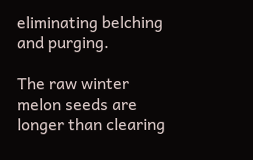eliminating belching and purging.

The raw winter melon seeds are longer than clearing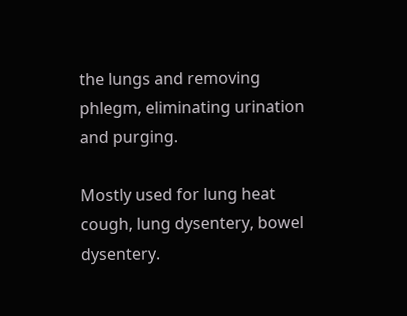the lungs and removing phlegm, eliminating urination and purging.

Mostly used for lung heat cough, lung dysentery, bowel dysentery.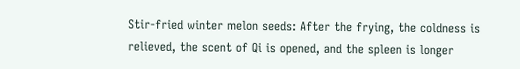Stir-fried winter melon seeds: After the frying, the coldness is relieved, the scent of Qi is opened, and the spleen is longer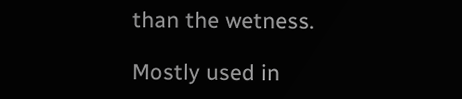than the wetness.

Mostly used in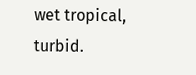wet tropical, turbid.